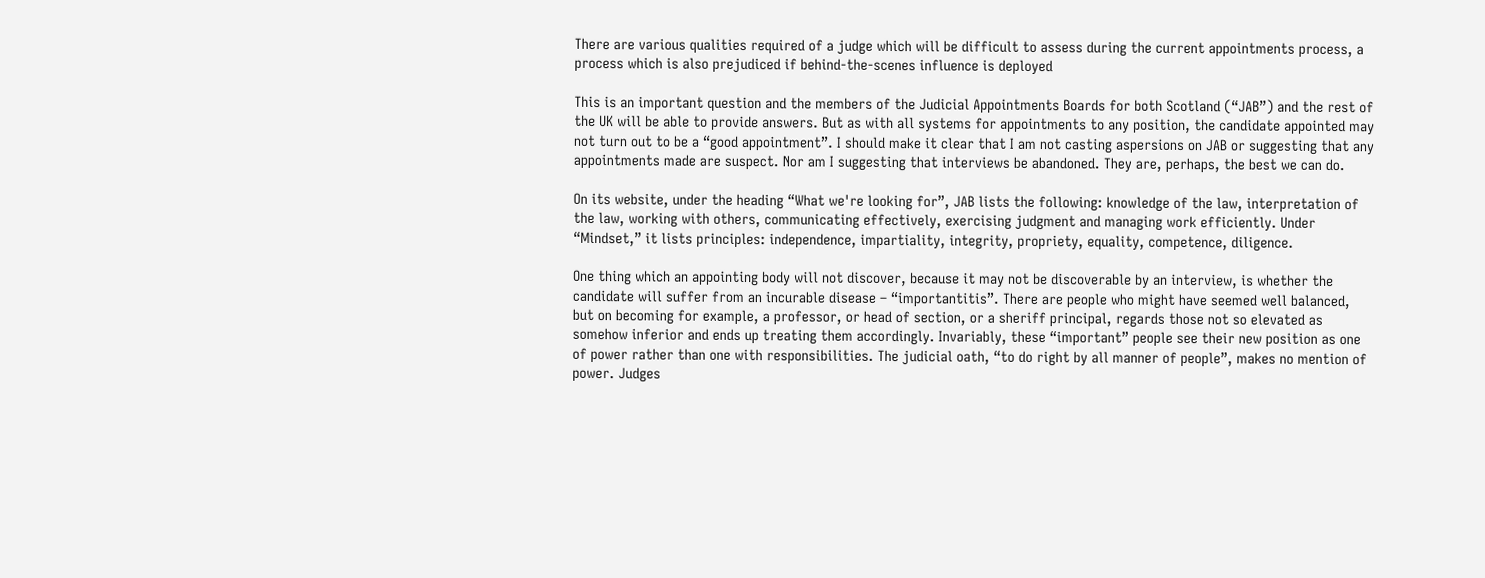There are various qualities required of a judge which will be difficult to assess during the current appointments process, a process which is also prejudiced if behind-the-scenes influence is deployed

This is an important question and the members of the Judicial Appointments Boards for both Scotland (“JAB”) and the rest of the UK will be able to provide answers. But as with all systems for appointments to any position, the candidate appointed may not turn out to be a “good appointment”. I should make it clear that I am not casting aspersions on JAB or suggesting that any appointments made are suspect. Nor am I suggesting that interviews be abandoned. They are, perhaps, the best we can do.

On its website, under the heading “What we're looking for”, JAB lists the following: knowledge of the law, interpretation of the law, working with others, communicating effectively, exercising judgment and managing work efficiently. Under “Mindset,” it lists principles: independence, impartiality, integrity, propriety, equality, competence, diligence.

One thing which an appointing body will not discover, because it may not be discoverable by an interview, is whether the candidate will suffer from an incurable disease – “importantitis”. There are people who might have seemed well balanced, but on becoming for example, a professor, or head of section, or a sheriff principal, regards those not so elevated as somehow inferior and ends up treating them accordingly. Invariably, these “important” people see their new position as one of power rather than one with responsibilities. The judicial oath, “to do right by all manner of people”, makes no mention of power. Judges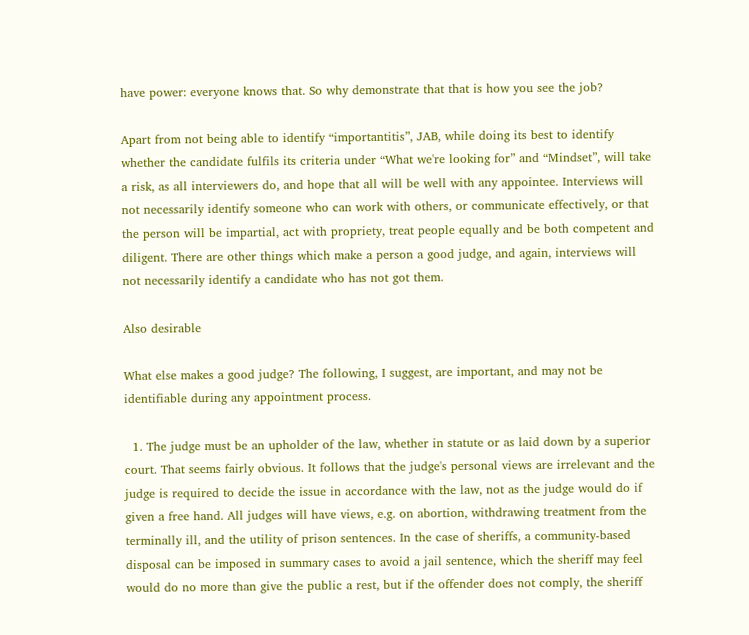have power: everyone knows that. So why demonstrate that that is how you see the job?

Apart from not being able to identify “importantitis”, JAB, while doing its best to identify whether the candidate fulfils its criteria under “What we're looking for” and “Mindset”, will take a risk, as all interviewers do, and hope that all will be well with any appointee. Interviews will not necessarily identify someone who can work with others, or communicate effectively, or that the person will be impartial, act with propriety, treat people equally and be both competent and diligent. There are other things which make a person a good judge, and again, interviews will not necessarily identify a candidate who has not got them.

Also desirable

What else makes a good judge? The following, I suggest, are important, and may not be identifiable during any appointment process.

  1. The judge must be an upholder of the law, whether in statute or as laid down by a superior court. That seems fairly obvious. It follows that the judge's personal views are irrelevant and the judge is required to decide the issue in accordance with the law, not as the judge would do if given a free hand. All judges will have views, e.g. on abortion, withdrawing treatment from the terminally ill, and the utility of prison sentences. In the case of sheriffs, a community-based disposal can be imposed in summary cases to avoid a jail sentence, which the sheriff may feel would do no more than give the public a rest, but if the offender does not comply, the sheriff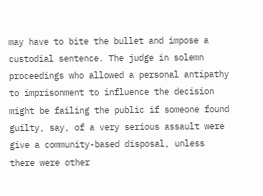may have to bite the bullet and impose a custodial sentence. The judge in solemn proceedings who allowed a personal antipathy to imprisonment to influence the decision might be failing the public if someone found guilty, say, of a very serious assault were give a community-based disposal, unless there were other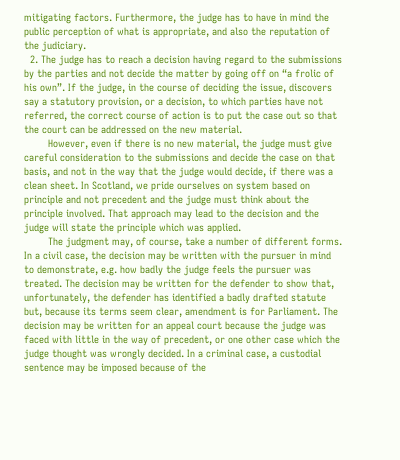mitigating factors. Furthermore, the judge has to have in mind the public perception of what is appropriate, and also the reputation of the judiciary.
  2. The judge has to reach a decision having regard to the submissions by the parties and not decide the matter by going off on “a frolic of his own”. If the judge, in the course of deciding the issue, discovers say a statutory provision, or a decision, to which parties have not referred, the correct course of action is to put the case out so that the court can be addressed on the new material.
        However, even if there is no new material, the judge must give careful consideration to the submissions and decide the case on that basis, and not in the way that the judge would decide, if there was a clean sheet. In Scotland, we pride ourselves on system based on principle and not precedent and the judge must think about the principle involved. That approach may lead to the decision and the judge will state the principle which was applied.
        The judgment may, of course, take a number of different forms. In a civil case, the decision may be written with the pursuer in mind to demonstrate, e.g. how badly the judge feels the pursuer was treated. The decision may be written for the defender to show that, unfortunately, the defender has identified a badly drafted statute but, because its terms seem clear, amendment is for Parliament. The decision may be written for an appeal court because the judge was faced with little in the way of precedent, or one other case which the judge thought was wrongly decided. In a criminal case, a custodial sentence may be imposed because of the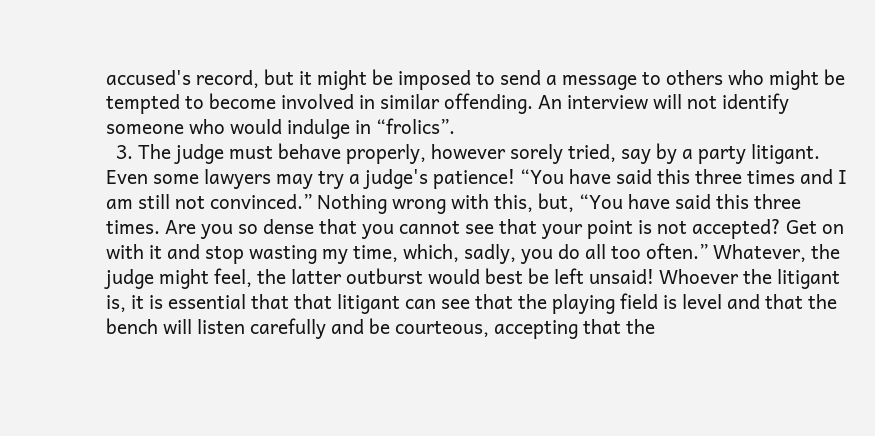accused's record, but it might be imposed to send a message to others who might be tempted to become involved in similar offending. An interview will not identify someone who would indulge in “frolics”.
  3. The judge must behave properly, however sorely tried, say by a party litigant. Even some lawyers may try a judge's patience! “You have said this three times and I am still not convinced.” Nothing wrong with this, but, “You have said this three times. Are you so dense that you cannot see that your point is not accepted? Get on with it and stop wasting my time, which, sadly, you do all too often.” Whatever, the judge might feel, the latter outburst would best be left unsaid! Whoever the litigant is, it is essential that that litigant can see that the playing field is level and that the bench will listen carefully and be courteous, accepting that the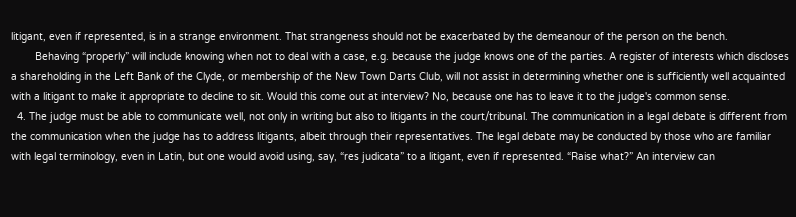litigant, even if represented, is in a strange environment. That strangeness should not be exacerbated by the demeanour of the person on the bench.
        Behaving “properly” will include knowing when not to deal with a case, e.g. because the judge knows one of the parties. A register of interests which discloses a shareholding in the Left Bank of the Clyde, or membership of the New Town Darts Club, will not assist in determining whether one is sufficiently well acquainted with a litigant to make it appropriate to decline to sit. Would this come out at interview? No, because one has to leave it to the judge's common sense.
  4. The judge must be able to communicate well, not only in writing but also to litigants in the court/tribunal. The communication in a legal debate is different from the communication when the judge has to address litigants, albeit through their representatives. The legal debate may be conducted by those who are familiar with legal terminology, even in Latin, but one would avoid using, say, “res judicata” to a litigant, even if represented. “Raise what?” An interview can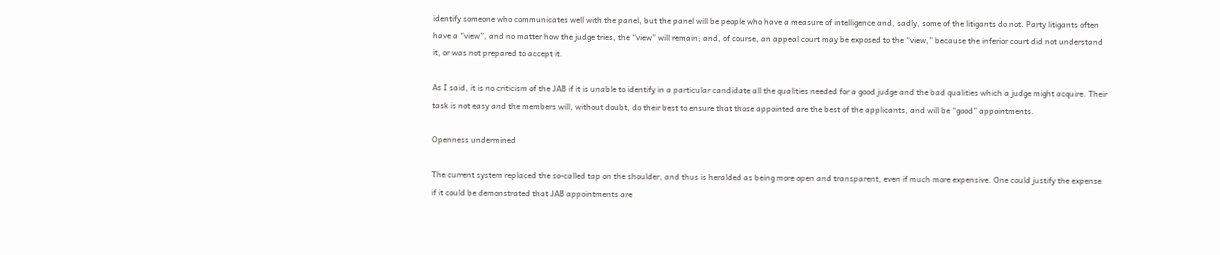identify someone who communicates well with the panel, but the panel will be people who have a measure of intelligence and, sadly, some of the litigants do not. Party litigants often have a “view”, and no matter how the judge tries, the “view” will remain; and, of course, an appeal court may be exposed to the “view,” because the inferior court did not understand it, or was not prepared to accept it.

As I said, it is no criticism of the JAB if it is unable to identify in a particular candidate all the qualities needed for a good judge and the bad qualities which a judge might acquire. Their task is not easy and the members will, without doubt, do their best to ensure that those appointed are the best of the applicants, and will be “good” appointments.

Openness undermined

The current system replaced the so-called tap on the shoulder, and thus is heralded as being more open and transparent, even if much more expensive. One could justify the expense if it could be demonstrated that JAB appointments are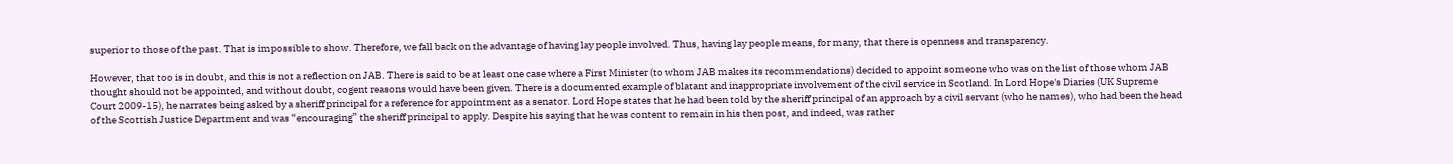superior to those of the past. That is impossible to show. Therefore, we fall back on the advantage of having lay people involved. Thus, having lay people means, for many, that there is openness and transparency.

However, that too is in doubt, and this is not a reflection on JAB. There is said to be at least one case where a First Minister (to whom JAB makes its recommendations) decided to appoint someone who was on the list of those whom JAB thought should not be appointed, and without doubt, cogent reasons would have been given. There is a documented example of blatant and inappropriate involvement of the civil service in Scotland. In Lord Hope's Diaries (UK Supreme Court 2009-15), he narrates being asked by a sheriff principal for a reference for appointment as a senator. Lord Hope states that he had been told by the sheriff principal of an approach by a civil servant (who he names), who had been the head of the Scottish Justice Department and was “encouraging” the sheriff principal to apply. Despite his saying that he was content to remain in his then post, and indeed, was rather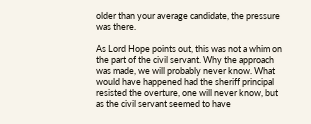older than your average candidate, the pressure was there.

As Lord Hope points out, this was not a whim on the part of the civil servant. Why the approach was made, we will probably never know. What would have happened had the sheriff principal resisted the overture, one will never know, but as the civil servant seemed to have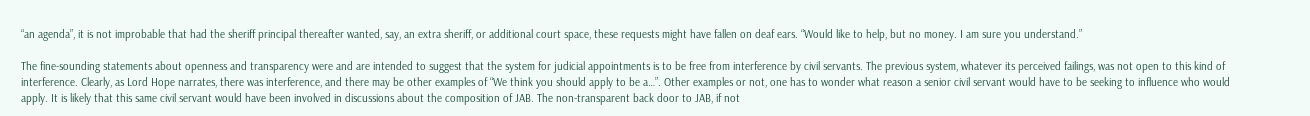“an agenda”, it is not improbable that had the sheriff principal thereafter wanted, say, an extra sheriff, or additional court space, these requests might have fallen on deaf ears. “Would like to help, but no money. I am sure you understand.”

The fine-sounding statements about openness and transparency were and are intended to suggest that the system for judicial appointments is to be free from interference by civil servants. The previous system, whatever its perceived failings, was not open to this kind of interference. Clearly, as Lord Hope narrates, there was interference, and there may be other examples of “We think you should apply to be a…”. Other examples or not, one has to wonder what reason a senior civil servant would have to be seeking to influence who would apply. It is likely that this same civil servant would have been involved in discussions about the composition of JAB. The non-transparent back door to JAB, if not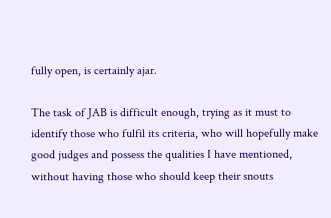fully open, is certainly ajar.

The task of JAB is difficult enough, trying as it must to identify those who fulfil its criteria, who will hopefully make good judges and possess the qualities I have mentioned, without having those who should keep their snouts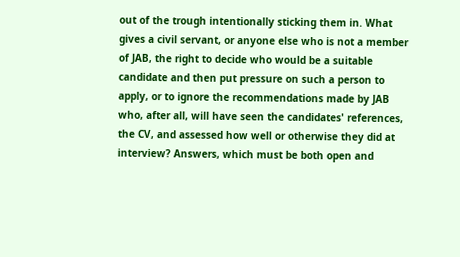out of the trough intentionally sticking them in. What gives a civil servant, or anyone else who is not a member of JAB, the right to decide who would be a suitable candidate and then put pressure on such a person to apply, or to ignore the recommendations made by JAB who, after all, will have seen the candidates' references, the CV, and assessed how well or otherwise they did at interview? Answers, which must be both open and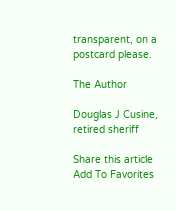transparent, on a postcard please.

The Author

Douglas J Cusine, retired sheriff

Share this article
Add To Favorites